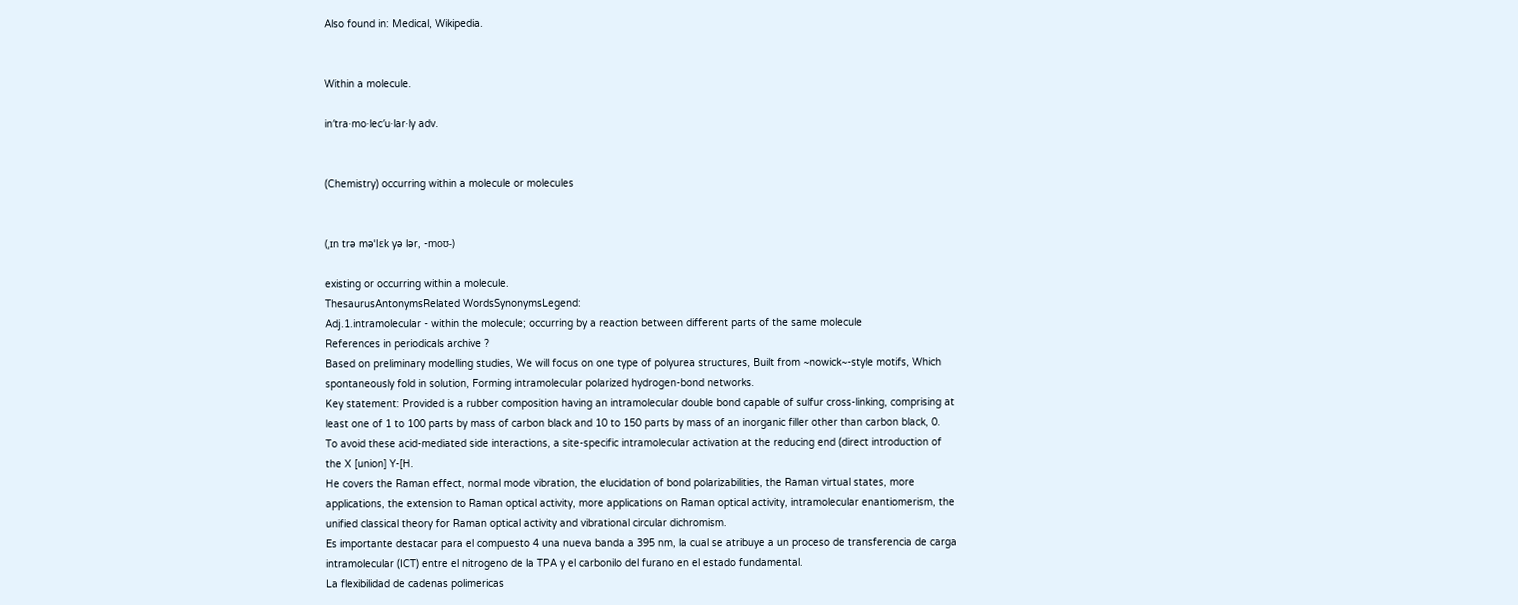Also found in: Medical, Wikipedia.


Within a molecule.

in′tra·mo·lec′u·lar·ly adv.


(Chemistry) occurring within a molecule or molecules


(ˌɪn trə məˈlɛk yə lər, -moʊ-)

existing or occurring within a molecule.
ThesaurusAntonymsRelated WordsSynonymsLegend:
Adj.1.intramolecular - within the molecule; occurring by a reaction between different parts of the same molecule
References in periodicals archive ?
Based on preliminary modelling studies, We will focus on one type of polyurea structures, Built from ~nowick~-style motifs, Which spontaneously fold in solution, Forming intramolecular polarized hydrogen-bond networks.
Key statement: Provided is a rubber composition having an intramolecular double bond capable of sulfur cross-linking, comprising at least one of 1 to 100 parts by mass of carbon black and 10 to 150 parts by mass of an inorganic filler other than carbon black, 0.
To avoid these acid-mediated side interactions, a site-specific intramolecular activation at the reducing end (direct introduction of the X [union] Y-[H.
He covers the Raman effect, normal mode vibration, the elucidation of bond polarizabilities, the Raman virtual states, more applications, the extension to Raman optical activity, more applications on Raman optical activity, intramolecular enantiomerism, the unified classical theory for Raman optical activity and vibrational circular dichromism.
Es importante destacar para el compuesto 4 una nueva banda a 395 nm, la cual se atribuye a un proceso de transferencia de carga intramolecular (ICT) entre el nitrogeno de la TPA y el carbonilo del furano en el estado fundamental.
La flexibilidad de cadenas polimericas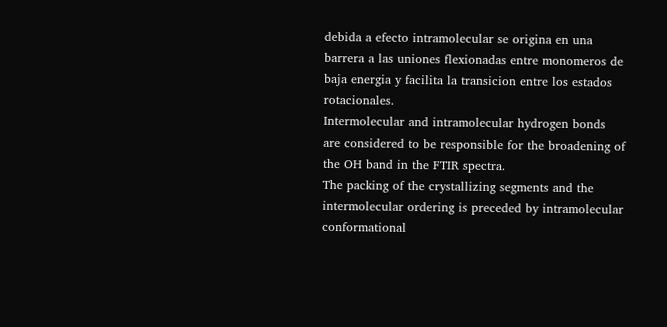debida a efecto intramolecular se origina en una barrera a las uniones flexionadas entre monomeros de baja energia y facilita la transicion entre los estados rotacionales.
Intermolecular and intramolecular hydrogen bonds are considered to be responsible for the broadening of the OH band in the FTIR spectra.
The packing of the crystallizing segments and the intermolecular ordering is preceded by intramolecular conformational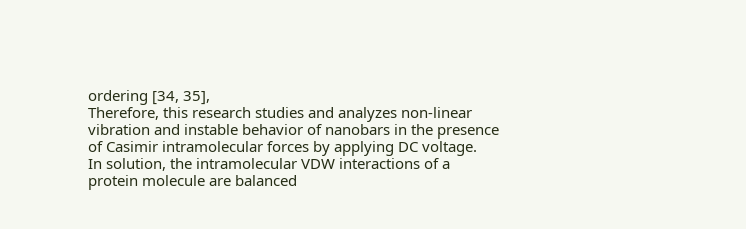ordering [34, 35],
Therefore, this research studies and analyzes non-linear vibration and instable behavior of nanobars in the presence of Casimir intramolecular forces by applying DC voltage.
In solution, the intramolecular VDW interactions of a protein molecule are balanced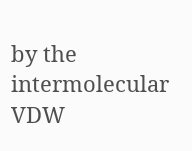by the intermolecular VDW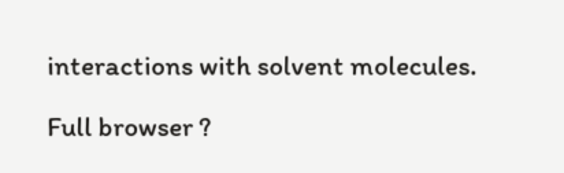interactions with solvent molecules.

Full browser ?